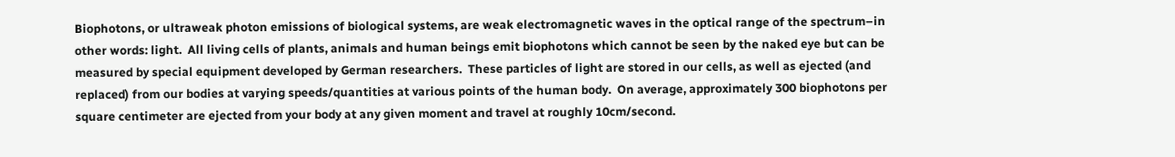Biophotons, or ultraweak photon emissions of biological systems, are weak electromagnetic waves in the optical range of the spectrum–in other words: light.  All living cells of plants, animals and human beings emit biophotons which cannot be seen by the naked eye but can be measured by special equipment developed by German researchers.  These particles of light are stored in our cells, as well as ejected (and replaced) from our bodies at varying speeds/quantities at various points of the human body.  On average, approximately 300 biophotons per square centimeter are ejected from your body at any given moment and travel at roughly 10cm/second.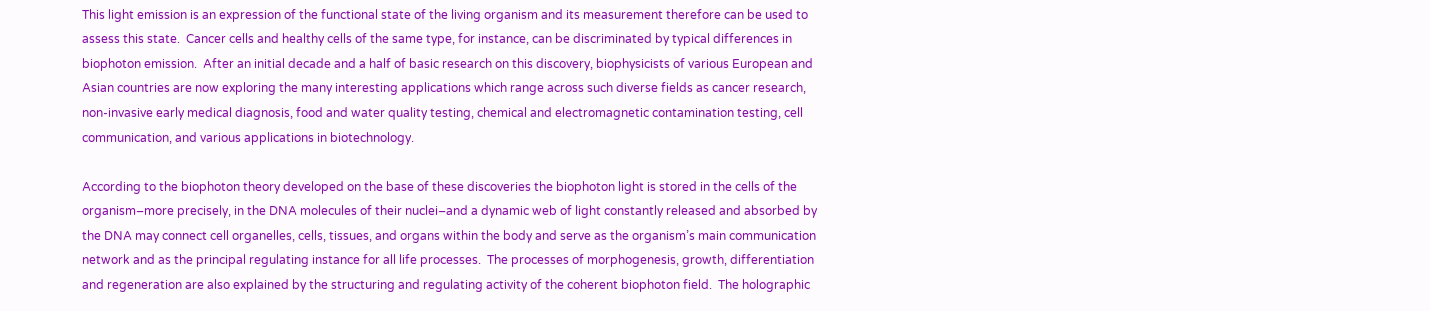This light emission is an expression of the functional state of the living organism and its measurement therefore can be used to assess this state.  Cancer cells and healthy cells of the same type, for instance, can be discriminated by typical differences in biophoton emission.  After an initial decade and a half of basic research on this discovery, biophysicists of various European and Asian countries are now exploring the many interesting applications which range across such diverse fields as cancer research, non-invasive early medical diagnosis, food and water quality testing, chemical and electromagnetic contamination testing, cell communication, and various applications in biotechnology.

According to the biophoton theory developed on the base of these discoveries the biophoton light is stored in the cells of the organism–more precisely, in the DNA molecules of their nuclei–and a dynamic web of light constantly released and absorbed by the DNA may connect cell organelles, cells, tissues, and organs within the body and serve as the organism’s main communication network and as the principal regulating instance for all life processes.  The processes of morphogenesis, growth, differentiation and regeneration are also explained by the structuring and regulating activity of the coherent biophoton field.  The holographic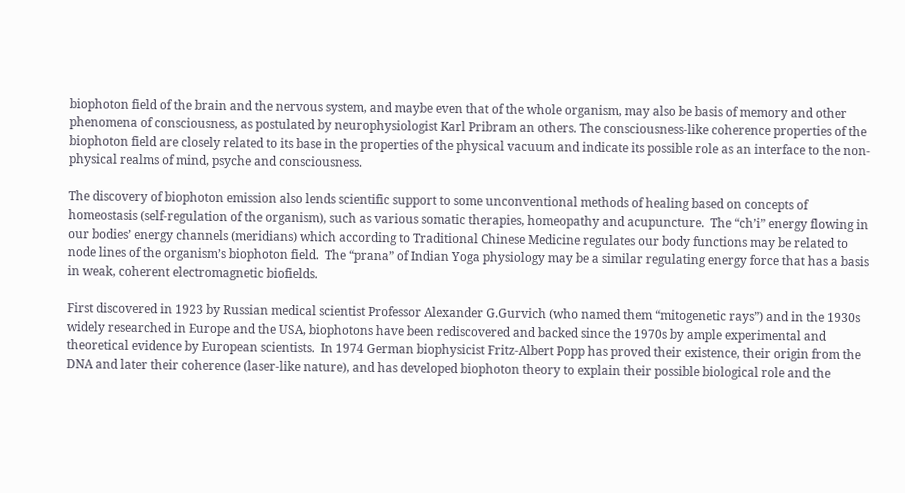biophoton field of the brain and the nervous system, and maybe even that of the whole organism, may also be basis of memory and other phenomena of consciousness, as postulated by neurophysiologist Karl Pribram an others. The consciousness-like coherence properties of the biophoton field are closely related to its base in the properties of the physical vacuum and indicate its possible role as an interface to the non-physical realms of mind, psyche and consciousness.

The discovery of biophoton emission also lends scientific support to some unconventional methods of healing based on concepts of homeostasis (self-regulation of the organism), such as various somatic therapies, homeopathy and acupuncture.  The “ch’i” energy flowing in our bodies’ energy channels (meridians) which according to Traditional Chinese Medicine regulates our body functions may be related to node lines of the organism’s biophoton field.  The “prana” of Indian Yoga physiology may be a similar regulating energy force that has a basis in weak, coherent electromagnetic biofields.

First discovered in 1923 by Russian medical scientist Professor Alexander G.Gurvich (who named them “mitogenetic rays”) and in the 1930s widely researched in Europe and the USA, biophotons have been rediscovered and backed since the 1970s by ample experimental and theoretical evidence by European scientists.  In 1974 German biophysicist Fritz-Albert Popp has proved their existence, their origin from the DNA and later their coherence (laser-like nature), and has developed biophoton theory to explain their possible biological role and the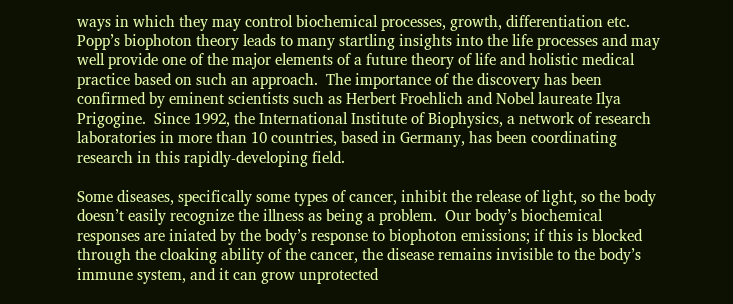ways in which they may control biochemical processes, growth, differentiation etc.  Popp’s biophoton theory leads to many startling insights into the life processes and may well provide one of the major elements of a future theory of life and holistic medical practice based on such an approach.  The importance of the discovery has been confirmed by eminent scientists such as Herbert Froehlich and Nobel laureate Ilya Prigogine.  Since 1992, the International Institute of Biophysics, a network of research laboratories in more than 10 countries, based in Germany, has been coordinating research in this rapidly-developing field.

Some diseases, specifically some types of cancer, inhibit the release of light, so the body doesn’t easily recognize the illness as being a problem.  Our body’s biochemical responses are iniated by the body’s response to biophoton emissions; if this is blocked through the cloaking ability of the cancer, the disease remains invisible to the body’s immune system, and it can grow unprotected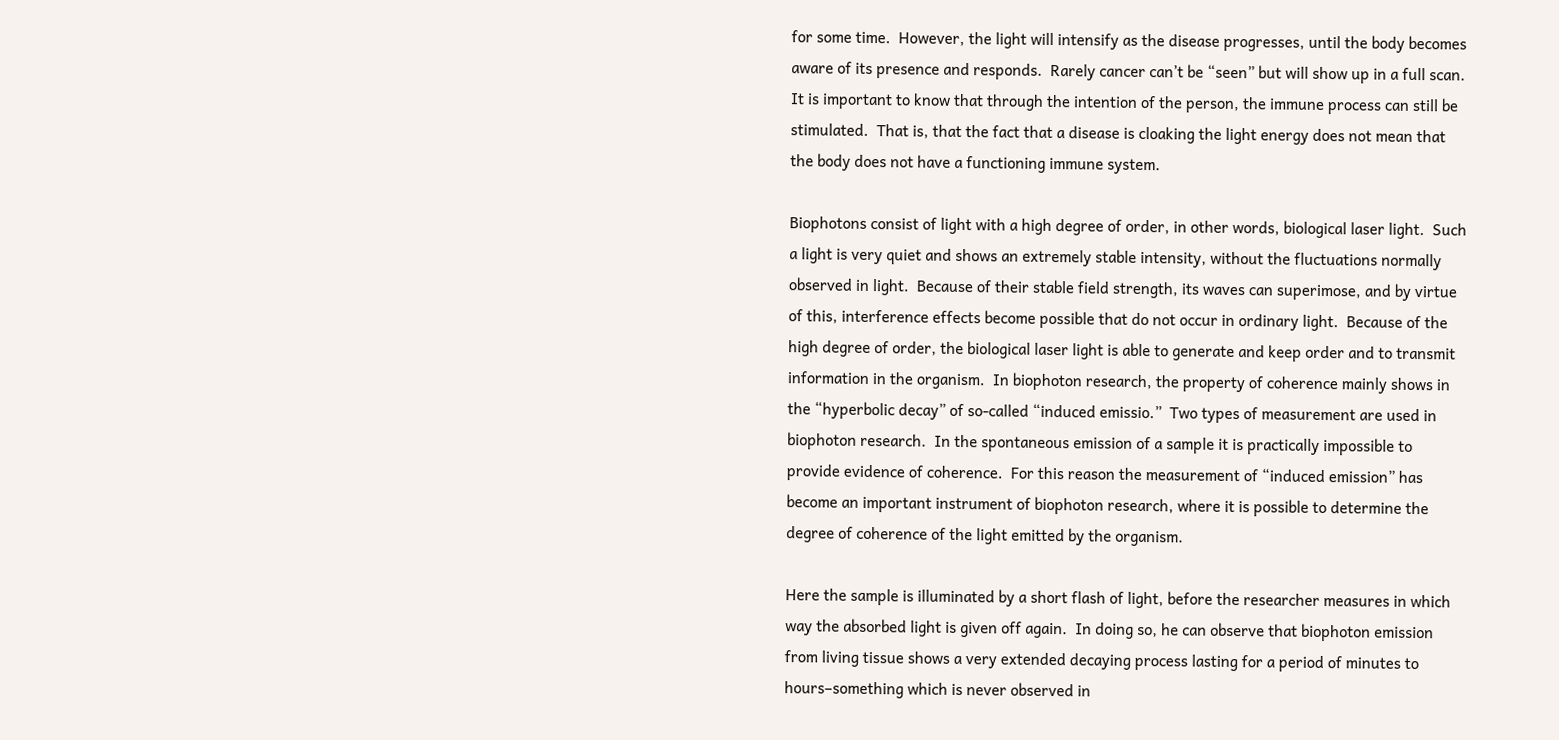for some time.  However, the light will intensify as the disease progresses, until the body becomes aware of its presence and responds.  Rarely cancer can’t be “seen” but will show up in a full scan.  It is important to know that through the intention of the person, the immune process can still be stimulated.  That is, that the fact that a disease is cloaking the light energy does not mean that the body does not have a functioning immune system.

Biophotons consist of light with a high degree of order, in other words, biological laser light.  Such a light is very quiet and shows an extremely stable intensity, without the fluctuations normally observed in light.  Because of their stable field strength, its waves can superimose, and by virtue of this, interference effects become possible that do not occur in ordinary light.  Because of the high degree of order, the biological laser light is able to generate and keep order and to transmit information in the organism.  In biophoton research, the property of coherence mainly shows in the “hyperbolic decay” of so-called “induced emissio.”  Two types of measurement are used in biophoton research.  In the spontaneous emission of a sample it is practically impossible to provide evidence of coherence.  For this reason the measurement of “induced emission” has become an important instrument of biophoton research, where it is possible to determine the degree of coherence of the light emitted by the organism.

Here the sample is illuminated by a short flash of light, before the researcher measures in which way the absorbed light is given off again.  In doing so, he can observe that biophoton emission from living tissue shows a very extended decaying process lasting for a period of minutes to hours–something which is never observed in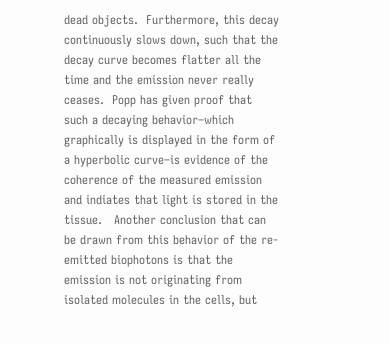dead objects.  Furthermore, this decay continuously slows down, such that the decay curve becomes flatter all the time and the emission never really ceases.  Popp has given proof that such a decaying behavior–which graphically is displayed in the form of a hyperbolic curve–is evidence of the coherence of the measured emission and indiates that light is stored in the tissue.   Another conclusion that can be drawn from this behavior of the re-emitted biophotons is that the emission is not originating from isolated molecules in the cells, but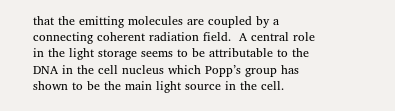that the emitting molecules are coupled by a connecting coherent radiation field.  A central role in the light storage seems to be attributable to the DNA in the cell nucleus which Popp’s group has shown to be the main light source in the cell.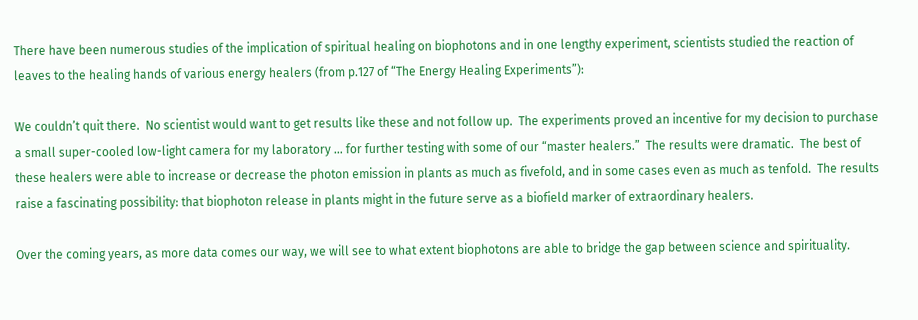There have been numerous studies of the implication of spiritual healing on biophotons and in one lengthy experiment, scientists studied the reaction of leaves to the healing hands of various energy healers (from p.127 of “The Energy Healing Experiments”):

We couldn’t quit there.  No scientist would want to get results like these and not follow up.  The experiments proved an incentive for my decision to purchase a small super-cooled low-light camera for my laboratory … for further testing with some of our “master healers.”  The results were dramatic.  The best of these healers were able to increase or decrease the photon emission in plants as much as fivefold, and in some cases even as much as tenfold.  The results raise a fascinating possibility: that biophoton release in plants might in the future serve as a biofield marker of extraordinary healers.

Over the coming years, as more data comes our way, we will see to what extent biophotons are able to bridge the gap between science and spirituality.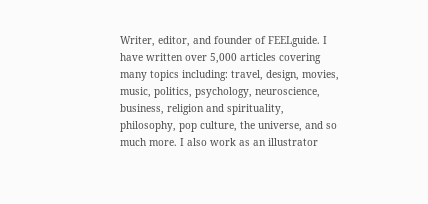Writer, editor, and founder of FEELguide. I have written over 5,000 articles covering many topics including: travel, design, movies, music, politics, psychology, neuroscience, business, religion and spirituality, philosophy, pop culture, the universe, and so much more. I also work as an illustrator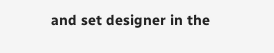and set designer in the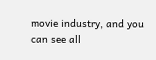movie industry, and you can see all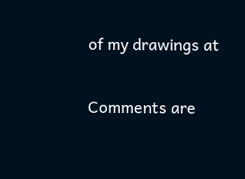of my drawings at

Comments are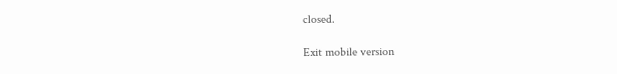closed.

Exit mobile version